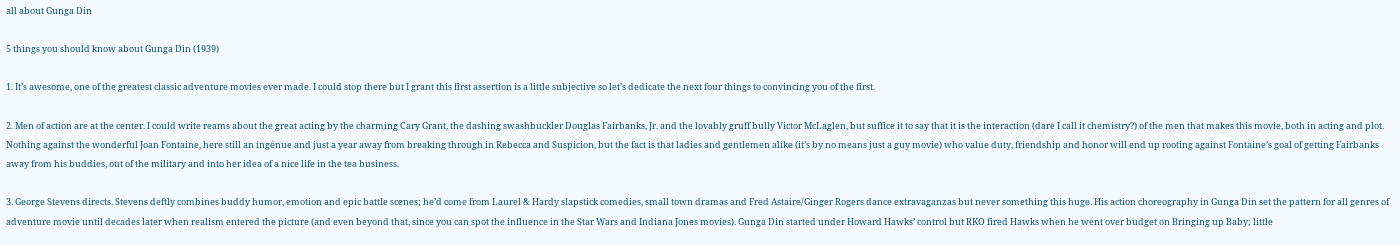all about Gunga Din

5 things you should know about Gunga Din (1939)

1. It’s awesome, one of the greatest classic adventure movies ever made. I could stop there but I grant this first assertion is a little subjective so let’s dedicate the next four things to convincing you of the first.

2. Men of action are at the center. I could write reams about the great acting by the charming Cary Grant, the dashing swashbuckler Douglas Fairbanks, Jr. and the lovably gruff bully Victor McLaglen, but suffice it to say that it is the interaction (dare I call it chemistry?) of the men that makes this movie, both in acting and plot. Nothing against the wonderful Joan Fontaine, here still an ingénue and just a year away from breaking through in Rebecca and Suspicion, but the fact is that ladies and gentlemen alike (it’s by no means just a guy movie) who value duty, friendship and honor will end up rooting against Fontaine’s goal of getting Fairbanks away from his buddies, out of the military and into her idea of a nice life in the tea business.

3. George Stevens directs. Stevens deftly combines buddy humor, emotion and epic battle scenes; he’d come from Laurel & Hardy slapstick comedies, small town dramas and Fred Astaire/Ginger Rogers dance extravaganzas but never something this huge. His action choreography in Gunga Din set the pattern for all genres of adventure movie until decades later when realism entered the picture (and even beyond that, since you can spot the influence in the Star Wars and Indiana Jones movies). Gunga Din started under Howard Hawks’ control but RKO fired Hawks when he went over budget on Bringing up Baby; little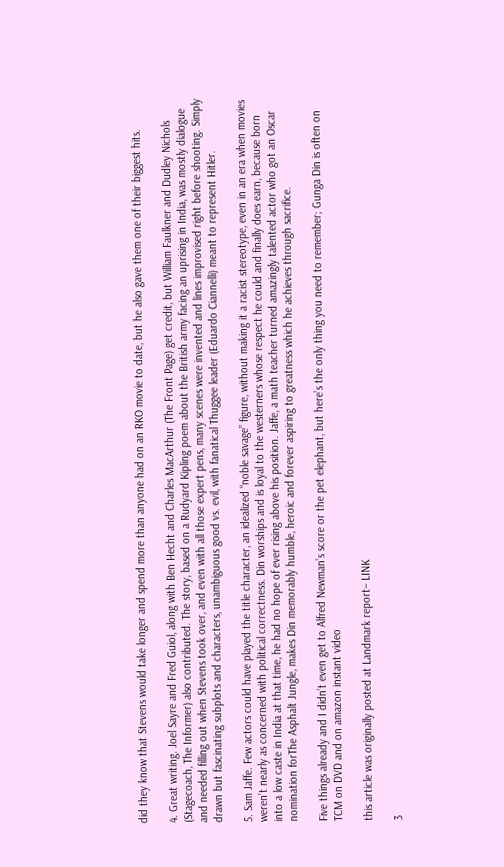did they know that Stevens would take longer and spend more than anyone had on an RKO movie to date, but he also gave them one of their biggest hits.

4. Great writing. Joel Sayre and Fred Guiol, along with Ben Hecht and Charles MacArthur (The Front Page) get credit, but William Faulkner and Dudley Nichols (Stagecoach, The Informer) also contributed. The story, based on a Rudyard Kipling poem about the British army facing an uprising in India, was mostly dialogue and needed filling out when Stevens took over, and even with all those expert pens, many scenes were invented and lines improvised right before shooting. Simply drawn but fascinating subplots and characters, unambiguous good vs. evil, with fanatical Thuggee leader (Eduardo Ciannelli) meant to represent Hitler.

5. Sam Jaffe. Few actors could have played the title character, an idealized “noble savage” figure, without making it a racist stereotype, even in an era when movies weren’t nearly as concerned with political correctness. Din worships and is loyal to the westerners whose respect he could and finally does earn, because born into a low caste in India at that time, he had no hope of ever rising above his position. Jaffe, a math teacher turned amazingly talented actor who got an Oscar nomination forThe Asphalt Jungle, makes Din memorably humble, heroic and forever aspiring to greatness which he achieves through sacrifice.

Five things already and I didn’t even get to Alfred Newman’s score or the pet elephant, but here’s the only thing you need to remember; Gunga Din is often on TCM on DVD and on amazon instant video

this article was originally posted at Landmark report– LINK

3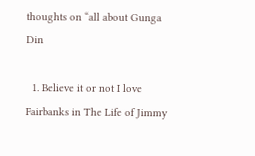thoughts on “all about Gunga Din

  1. Believe it or not I love Fairbanks in The Life of Jimmy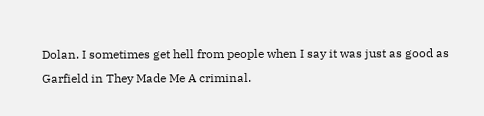Dolan. I sometimes get hell from people when I say it was just as good as Garfield in They Made Me A criminal.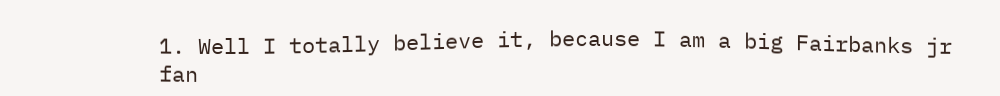1. Well I totally believe it, because I am a big Fairbanks jr fan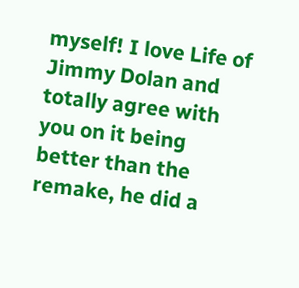myself! I love Life of Jimmy Dolan and totally agree with you on it being better than the remake, he did a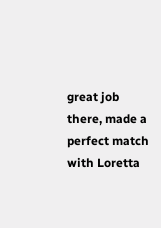great job there, made a perfect match with Loretta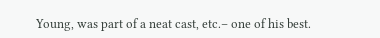Young, was part of a neat cast, etc.– one of his best.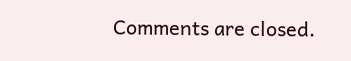Comments are closed.